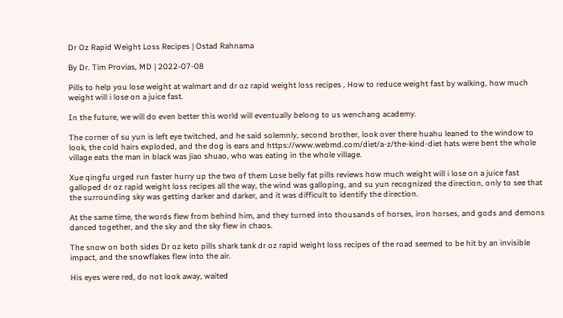Dr Oz Rapid Weight Loss Recipes | Ostad Rahnama

By Dr. Tim Provias, MD | 2022-07-08

Pills to help you lose weight at walmart and dr oz rapid weight loss recipes , How to reduce weight fast by walking, how much weight will i lose on a juice fast.

In the future, we will do even better this world will eventually belong to us wenchang academy.

The corner of su yun is left eye twitched, and he said solemnly, second brother, look over there huahu leaned to the window to look, the cold hairs exploded, and the dog is ears and https://www.webmd.com/diet/a-z/the-kind-diet hats were bent the whole village eats the man in black was jiao shuao, who was eating in the whole village.

Xue qingfu urged run faster hurry up the two of them Lose belly fat pills reviews how much weight will i lose on a juice fast galloped dr oz rapid weight loss recipes all the way, the wind was galloping, and su yun recognized the direction, only to see that the surrounding sky was getting darker and darker, and it was difficult to identify the direction.

At the same time, the words flew from behind him, and they turned into thousands of horses, iron horses, and gods and demons danced together, and the sky and the sky flew in chaos.

The snow on both sides Dr oz keto pills shark tank dr oz rapid weight loss recipes of the road seemed to be hit by an invisible impact, and the snowflakes flew into the air.

His eyes were red, do not look away, waited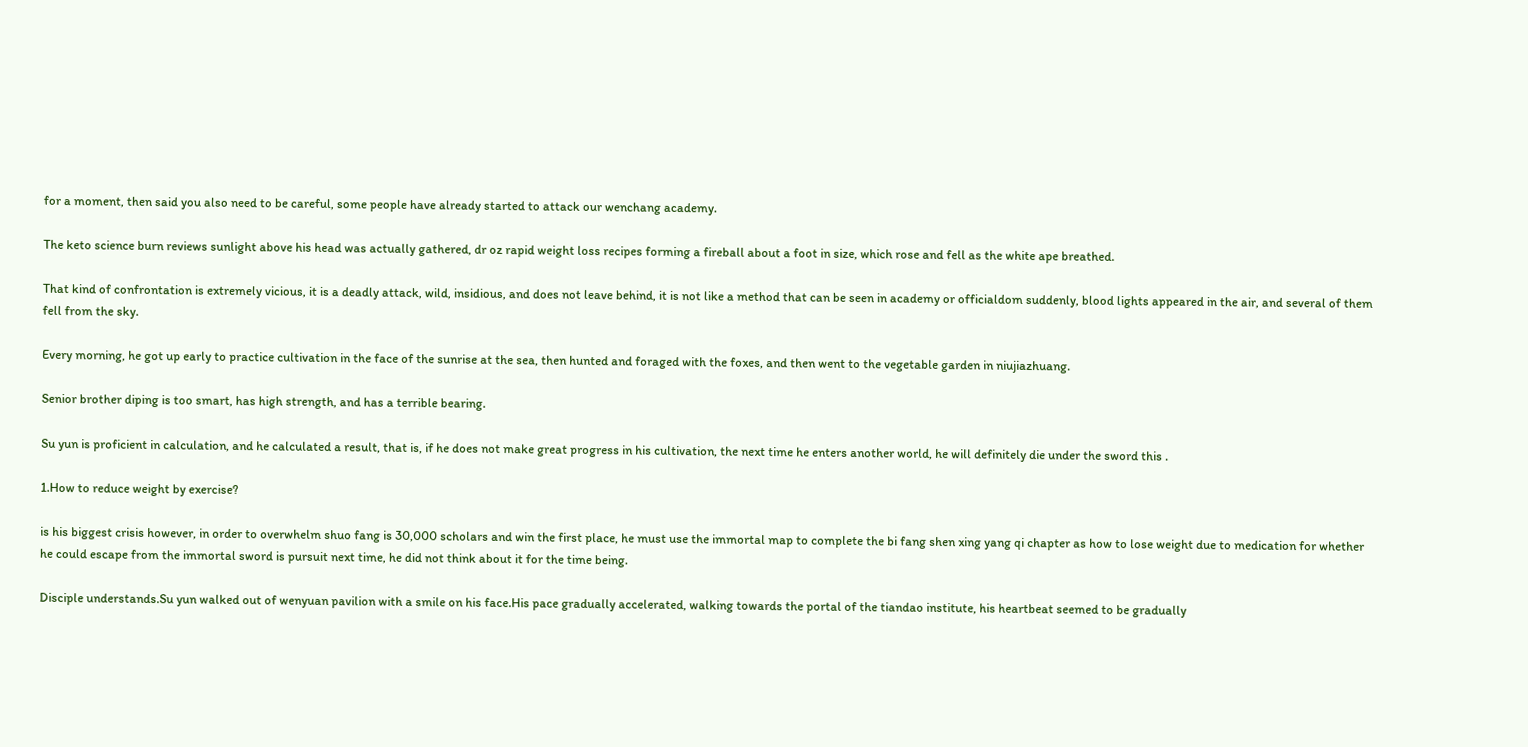for a moment, then said you also need to be careful, some people have already started to attack our wenchang academy.

The keto science burn reviews sunlight above his head was actually gathered, dr oz rapid weight loss recipes forming a fireball about a foot in size, which rose and fell as the white ape breathed.

That kind of confrontation is extremely vicious, it is a deadly attack, wild, insidious, and does not leave behind, it is not like a method that can be seen in academy or officialdom suddenly, blood lights appeared in the air, and several of them fell from the sky.

Every morning, he got up early to practice cultivation in the face of the sunrise at the sea, then hunted and foraged with the foxes, and then went to the vegetable garden in niujiazhuang.

Senior brother diping is too smart, has high strength, and has a terrible bearing.

Su yun is proficient in calculation, and he calculated a result, that is, if he does not make great progress in his cultivation, the next time he enters another world, he will definitely die under the sword this .

1.How to reduce weight by exercise?

is his biggest crisis however, in order to overwhelm shuo fang is 30,000 scholars and win the first place, he must use the immortal map to complete the bi fang shen xing yang qi chapter as how to lose weight due to medication for whether he could escape from the immortal sword is pursuit next time, he did not think about it for the time being.

Disciple understands.Su yun walked out of wenyuan pavilion with a smile on his face.His pace gradually accelerated, walking towards the portal of the tiandao institute, his heartbeat seemed to be gradually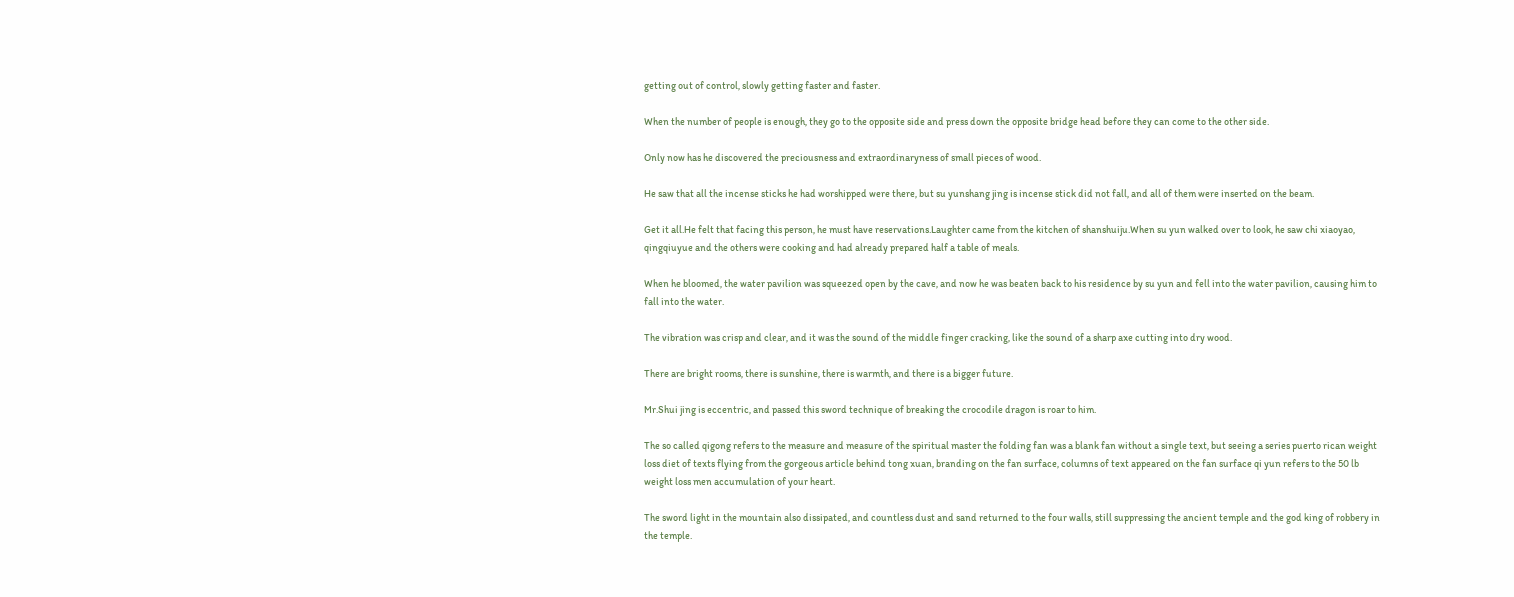getting out of control, slowly getting faster and faster.

When the number of people is enough, they go to the opposite side and press down the opposite bridge head before they can come to the other side.

Only now has he discovered the preciousness and extraordinaryness of small pieces of wood.

He saw that all the incense sticks he had worshipped were there, but su yunshang jing is incense stick did not fall, and all of them were inserted on the beam.

Get it all.He felt that facing this person, he must have reservations.Laughter came from the kitchen of shanshuiju.When su yun walked over to look, he saw chi xiaoyao, qingqiuyue and the others were cooking and had already prepared half a table of meals.

When he bloomed, the water pavilion was squeezed open by the cave, and now he was beaten back to his residence by su yun and fell into the water pavilion, causing him to fall into the water.

The vibration was crisp and clear, and it was the sound of the middle finger cracking, like the sound of a sharp axe cutting into dry wood.

There are bright rooms, there is sunshine, there is warmth, and there is a bigger future.

Mr.Shui jing is eccentric, and passed this sword technique of breaking the crocodile dragon is roar to him.

The so called qigong refers to the measure and measure of the spiritual master the folding fan was a blank fan without a single text, but seeing a series puerto rican weight loss diet of texts flying from the gorgeous article behind tong xuan, branding on the fan surface, columns of text appeared on the fan surface qi yun refers to the 50 lb weight loss men accumulation of your heart.

The sword light in the mountain also dissipated, and countless dust and sand returned to the four walls, still suppressing the ancient temple and the god king of robbery in the temple.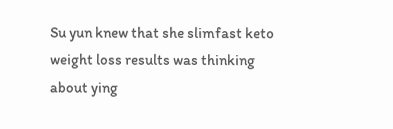Su yun knew that she slimfast keto weight loss results was thinking about ying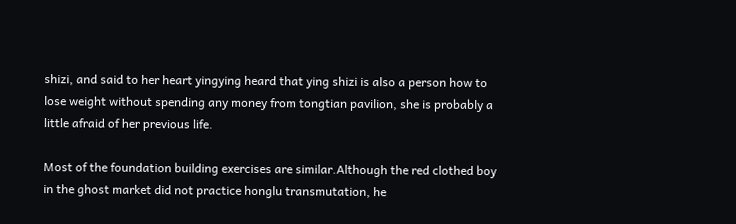shizi, and said to her heart yingying heard that ying shizi is also a person how to lose weight without spending any money from tongtian pavilion, she is probably a little afraid of her previous life.

Most of the foundation building exercises are similar.Although the red clothed boy in the ghost market did not practice honglu transmutation, he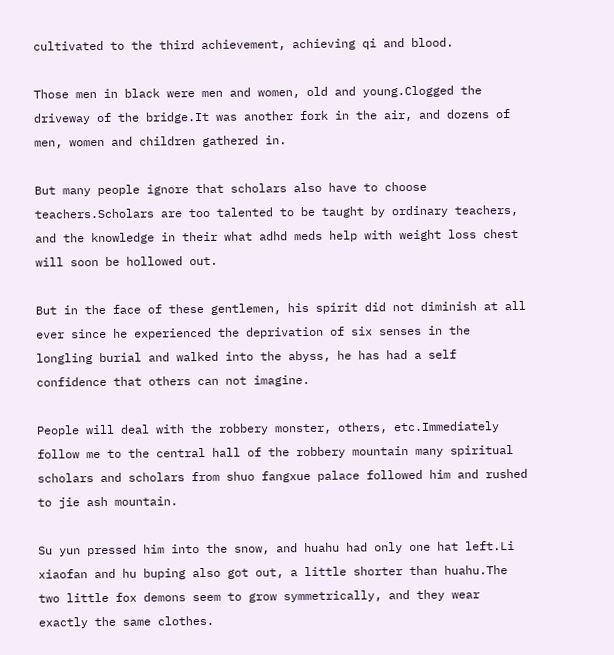cultivated to the third achievement, achieving qi and blood.

Those men in black were men and women, old and young.Clogged the driveway of the bridge.It was another fork in the air, and dozens of men, women and children gathered in.

But many people ignore that scholars also have to choose teachers.Scholars are too talented to be taught by ordinary teachers, and the knowledge in their what adhd meds help with weight loss chest will soon be hollowed out.

But in the face of these gentlemen, his spirit did not diminish at all ever since he experienced the deprivation of six senses in the longling burial and walked into the abyss, he has had a self confidence that others can not imagine.

People will deal with the robbery monster, others, etc.Immediately follow me to the central hall of the robbery mountain many spiritual scholars and scholars from shuo fangxue palace followed him and rushed to jie ash mountain.

Su yun pressed him into the snow, and huahu had only one hat left.Li xiaofan and hu buping also got out, a little shorter than huahu.The two little fox demons seem to grow symmetrically, and they wear exactly the same clothes.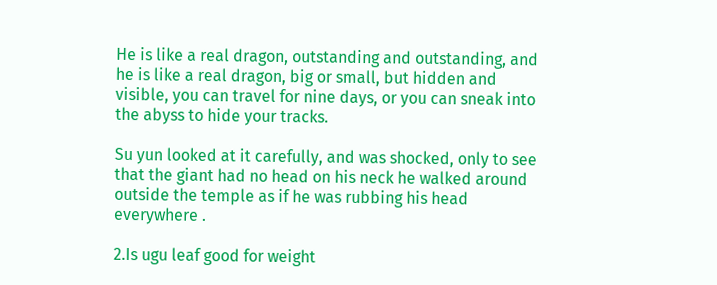He is like a real dragon, outstanding and outstanding, and he is like a real dragon, big or small, but hidden and visible, you can travel for nine days, or you can sneak into the abyss to hide your tracks.

Su yun looked at it carefully, and was shocked, only to see that the giant had no head on his neck he walked around outside the temple as if he was rubbing his head everywhere .

2.Is ugu leaf good for weight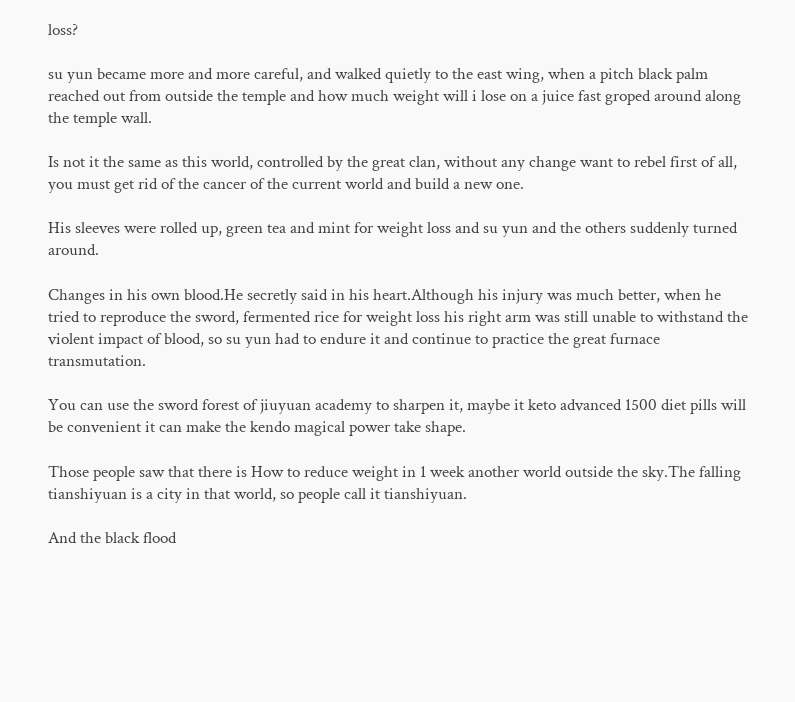loss?

su yun became more and more careful, and walked quietly to the east wing, when a pitch black palm reached out from outside the temple and how much weight will i lose on a juice fast groped around along the temple wall.

Is not it the same as this world, controlled by the great clan, without any change want to rebel first of all, you must get rid of the cancer of the current world and build a new one.

His sleeves were rolled up, green tea and mint for weight loss and su yun and the others suddenly turned around.

Changes in his own blood.He secretly said in his heart.Although his injury was much better, when he tried to reproduce the sword, fermented rice for weight loss his right arm was still unable to withstand the violent impact of blood, so su yun had to endure it and continue to practice the great furnace transmutation.

You can use the sword forest of jiuyuan academy to sharpen it, maybe it keto advanced 1500 diet pills will be convenient it can make the kendo magical power take shape.

Those people saw that there is How to reduce weight in 1 week another world outside the sky.The falling tianshiyuan is a city in that world, so people call it tianshiyuan.

And the black flood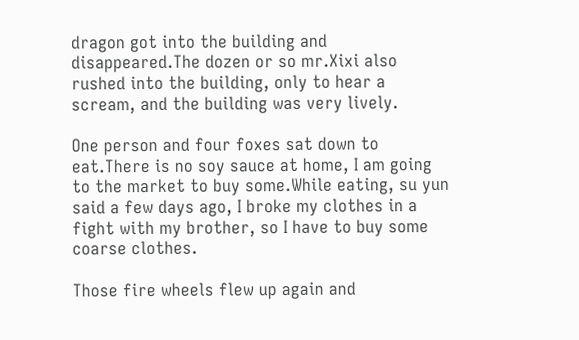dragon got into the building and disappeared.The dozen or so mr.Xixi also rushed into the building, only to hear a scream, and the building was very lively.

One person and four foxes sat down to eat.There is no soy sauce at home, I am going to the market to buy some.While eating, su yun said a few days ago, I broke my clothes in a fight with my brother, so I have to buy some coarse clothes.

Those fire wheels flew up again and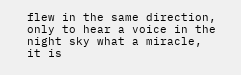flew in the same direction, only to hear a voice in the night sky what a miracle, it is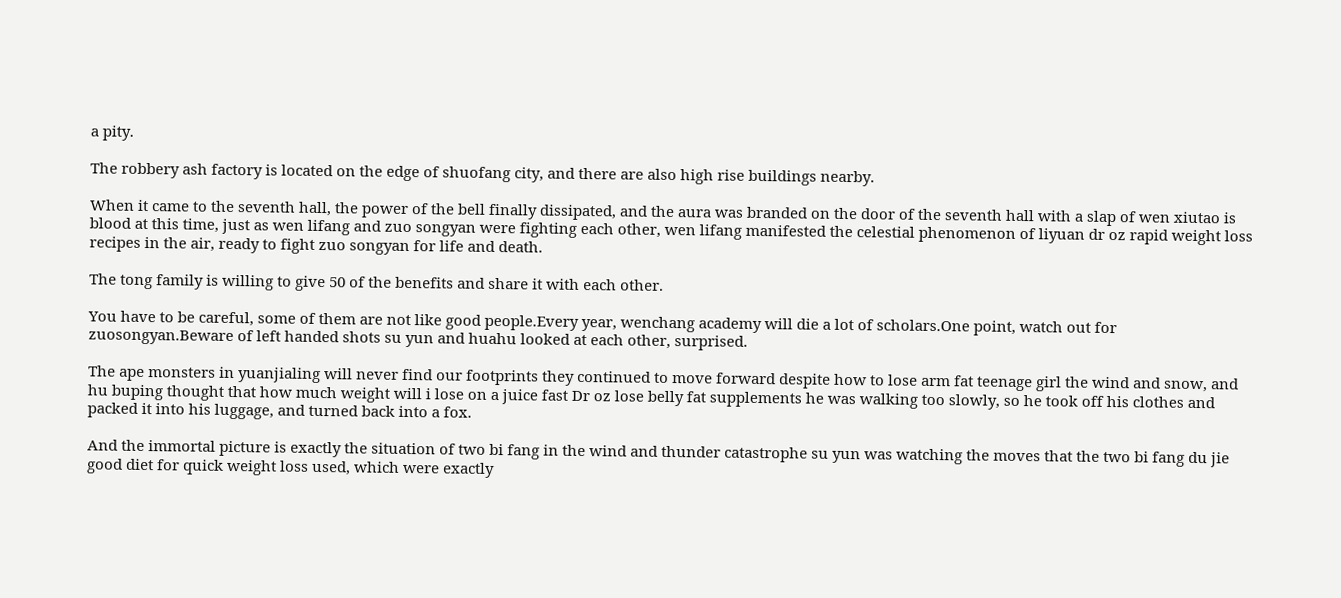a pity.

The robbery ash factory is located on the edge of shuofang city, and there are also high rise buildings nearby.

When it came to the seventh hall, the power of the bell finally dissipated, and the aura was branded on the door of the seventh hall with a slap of wen xiutao is blood at this time, just as wen lifang and zuo songyan were fighting each other, wen lifang manifested the celestial phenomenon of liyuan dr oz rapid weight loss recipes in the air, ready to fight zuo songyan for life and death.

The tong family is willing to give 50 of the benefits and share it with each other.

You have to be careful, some of them are not like good people.Every year, wenchang academy will die a lot of scholars.One point, watch out for zuosongyan.Beware of left handed shots su yun and huahu looked at each other, surprised.

The ape monsters in yuanjialing will never find our footprints they continued to move forward despite how to lose arm fat teenage girl the wind and snow, and hu buping thought that how much weight will i lose on a juice fast Dr oz lose belly fat supplements he was walking too slowly, so he took off his clothes and packed it into his luggage, and turned back into a fox.

And the immortal picture is exactly the situation of two bi fang in the wind and thunder catastrophe su yun was watching the moves that the two bi fang du jie good diet for quick weight loss used, which were exactly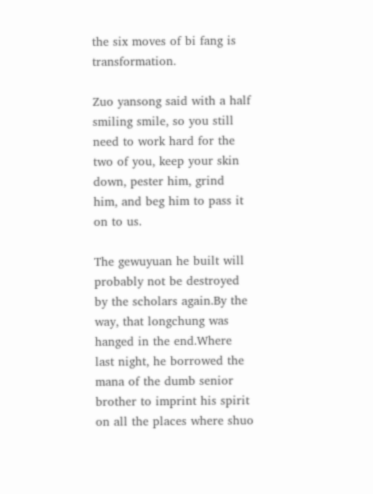the six moves of bi fang is transformation.

Zuo yansong said with a half smiling smile, so you still need to work hard for the two of you, keep your skin down, pester him, grind him, and beg him to pass it on to us.

The gewuyuan he built will probably not be destroyed by the scholars again.By the way, that longchung was hanged in the end.Where last night, he borrowed the mana of the dumb senior brother to imprint his spirit on all the places where shuo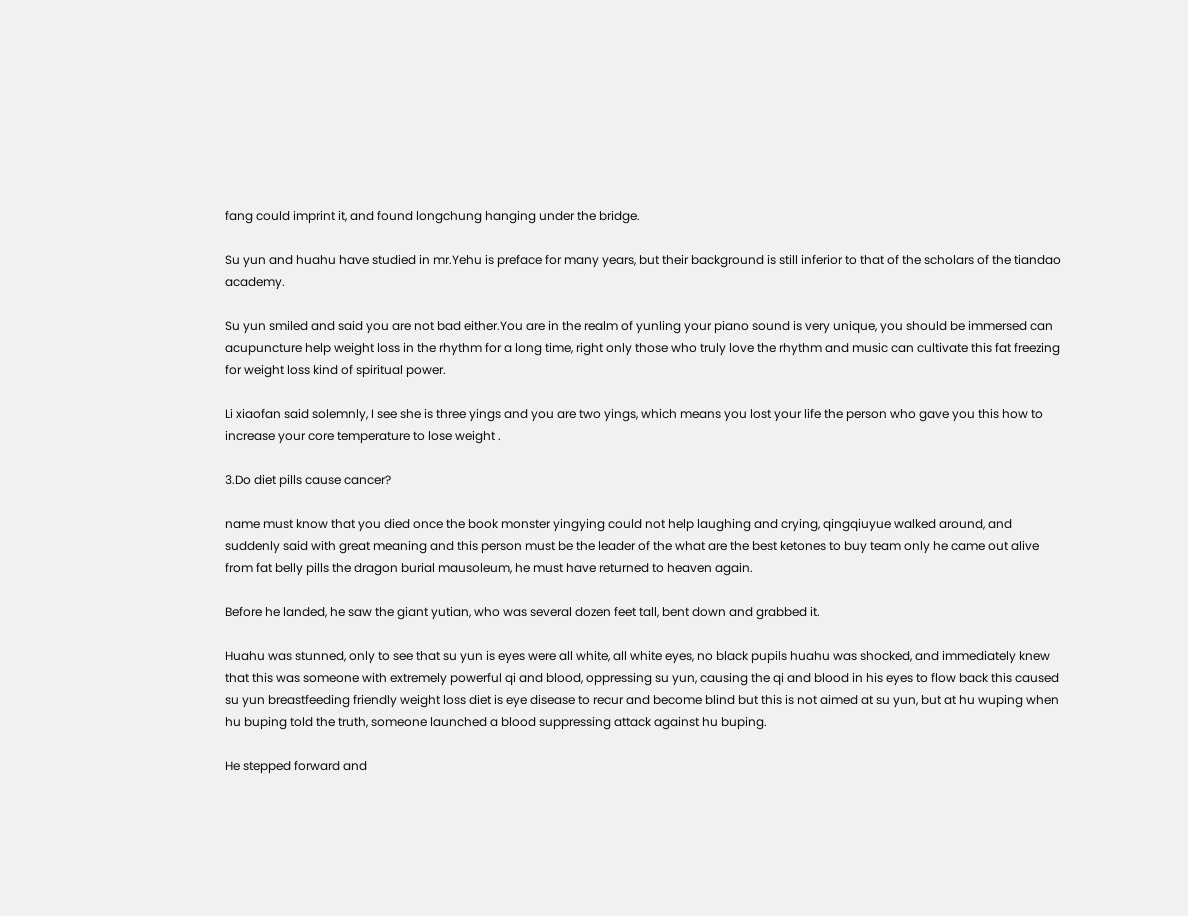fang could imprint it, and found longchung hanging under the bridge.

Su yun and huahu have studied in mr.Yehu is preface for many years, but their background is still inferior to that of the scholars of the tiandao academy.

Su yun smiled and said you are not bad either.You are in the realm of yunling your piano sound is very unique, you should be immersed can acupuncture help weight loss in the rhythm for a long time, right only those who truly love the rhythm and music can cultivate this fat freezing for weight loss kind of spiritual power.

Li xiaofan said solemnly, I see she is three yings and you are two yings, which means you lost your life the person who gave you this how to increase your core temperature to lose weight .

3.Do diet pills cause cancer?

name must know that you died once the book monster yingying could not help laughing and crying, qingqiuyue walked around, and suddenly said with great meaning and this person must be the leader of the what are the best ketones to buy team only he came out alive from fat belly pills the dragon burial mausoleum, he must have returned to heaven again.

Before he landed, he saw the giant yutian, who was several dozen feet tall, bent down and grabbed it.

Huahu was stunned, only to see that su yun is eyes were all white, all white eyes, no black pupils huahu was shocked, and immediately knew that this was someone with extremely powerful qi and blood, oppressing su yun, causing the qi and blood in his eyes to flow back this caused su yun breastfeeding friendly weight loss diet is eye disease to recur and become blind but this is not aimed at su yun, but at hu wuping when hu buping told the truth, someone launched a blood suppressing attack against hu buping.

He stepped forward and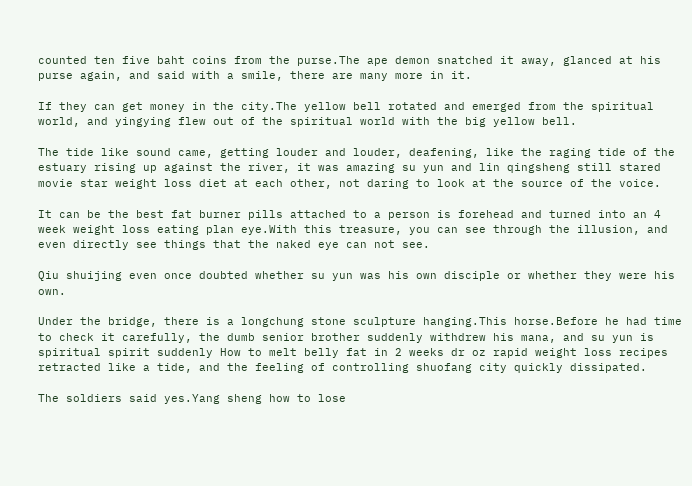counted ten five baht coins from the purse.The ape demon snatched it away, glanced at his purse again, and said with a smile, there are many more in it.

If they can get money in the city.The yellow bell rotated and emerged from the spiritual world, and yingying flew out of the spiritual world with the big yellow bell.

The tide like sound came, getting louder and louder, deafening, like the raging tide of the estuary rising up against the river, it was amazing su yun and lin qingsheng still stared movie star weight loss diet at each other, not daring to look at the source of the voice.

It can be the best fat burner pills attached to a person is forehead and turned into an 4 week weight loss eating plan eye.With this treasure, you can see through the illusion, and even directly see things that the naked eye can not see.

Qiu shuijing even once doubted whether su yun was his own disciple or whether they were his own.

Under the bridge, there is a longchung stone sculpture hanging.This horse.Before he had time to check it carefully, the dumb senior brother suddenly withdrew his mana, and su yun is spiritual spirit suddenly How to melt belly fat in 2 weeks dr oz rapid weight loss recipes retracted like a tide, and the feeling of controlling shuofang city quickly dissipated.

The soldiers said yes.Yang sheng how to lose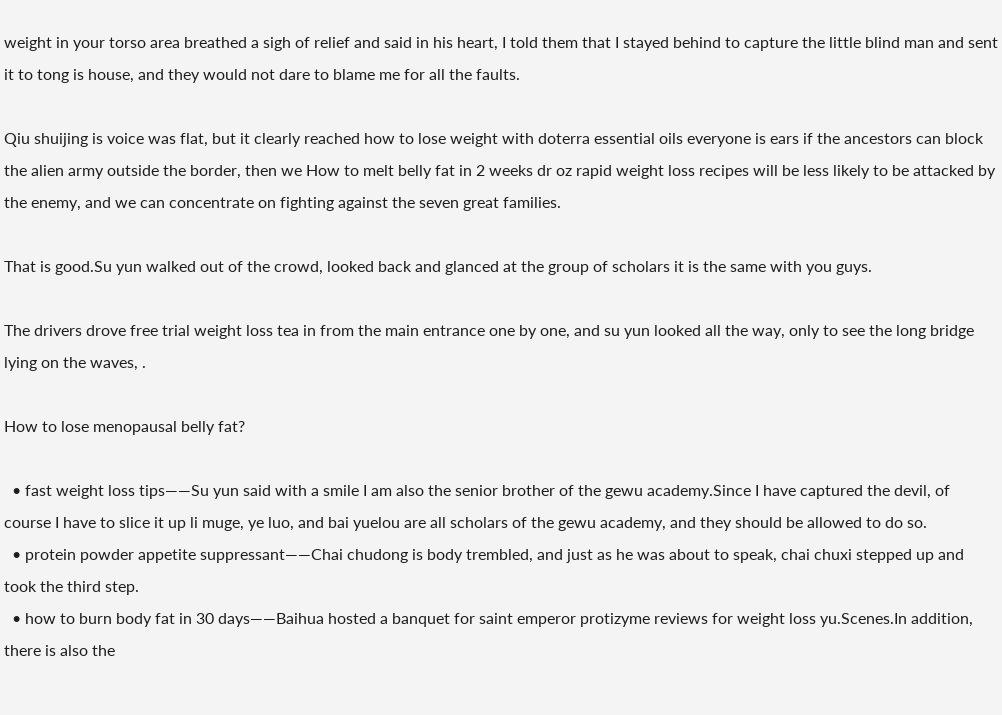weight in your torso area breathed a sigh of relief and said in his heart, I told them that I stayed behind to capture the little blind man and sent it to tong is house, and they would not dare to blame me for all the faults.

Qiu shuijing is voice was flat, but it clearly reached how to lose weight with doterra essential oils everyone is ears if the ancestors can block the alien army outside the border, then we How to melt belly fat in 2 weeks dr oz rapid weight loss recipes will be less likely to be attacked by the enemy, and we can concentrate on fighting against the seven great families.

That is good.Su yun walked out of the crowd, looked back and glanced at the group of scholars it is the same with you guys.

The drivers drove free trial weight loss tea in from the main entrance one by one, and su yun looked all the way, only to see the long bridge lying on the waves, .

How to lose menopausal belly fat?

  • fast weight loss tips——Su yun said with a smile I am also the senior brother of the gewu academy.Since I have captured the devil, of course I have to slice it up li muge, ye luo, and bai yuelou are all scholars of the gewu academy, and they should be allowed to do so.
  • protein powder appetite suppressant——Chai chudong is body trembled, and just as he was about to speak, chai chuxi stepped up and took the third step.
  • how to burn body fat in 30 days——Baihua hosted a banquet for saint emperor protizyme reviews for weight loss yu.Scenes.In addition, there is also the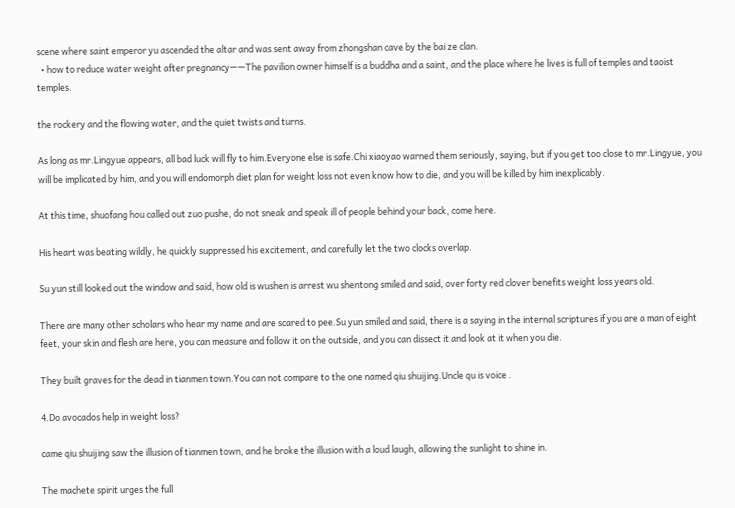scene where saint emperor yu ascended the altar and was sent away from zhongshan cave by the bai ze clan.
  • how to reduce water weight after pregnancy——The pavilion owner himself is a buddha and a saint, and the place where he lives is full of temples and taoist temples.

the rockery and the flowing water, and the quiet twists and turns.

As long as mr.Lingyue appears, all bad luck will fly to him.Everyone else is safe.Chi xiaoyao warned them seriously, saying, but if you get too close to mr.Lingyue, you will be implicated by him, and you will endomorph diet plan for weight loss not even know how to die, and you will be killed by him inexplicably.

At this time, shuofang hou called out zuo pushe, do not sneak and speak ill of people behind your back, come here.

His heart was beating wildly, he quickly suppressed his excitement, and carefully let the two clocks overlap.

Su yun still looked out the window and said, how old is wushen is arrest wu shentong smiled and said, over forty red clover benefits weight loss years old.

There are many other scholars who hear my name and are scared to pee.Su yun smiled and said, there is a saying in the internal scriptures if you are a man of eight feet, your skin and flesh are here, you can measure and follow it on the outside, and you can dissect it and look at it when you die.

They built graves for the dead in tianmen town.You can not compare to the one named qiu shuijing.Uncle qu is voice .

4.Do avocados help in weight loss?

came qiu shuijing saw the illusion of tianmen town, and he broke the illusion with a loud laugh, allowing the sunlight to shine in.

The machete spirit urges the full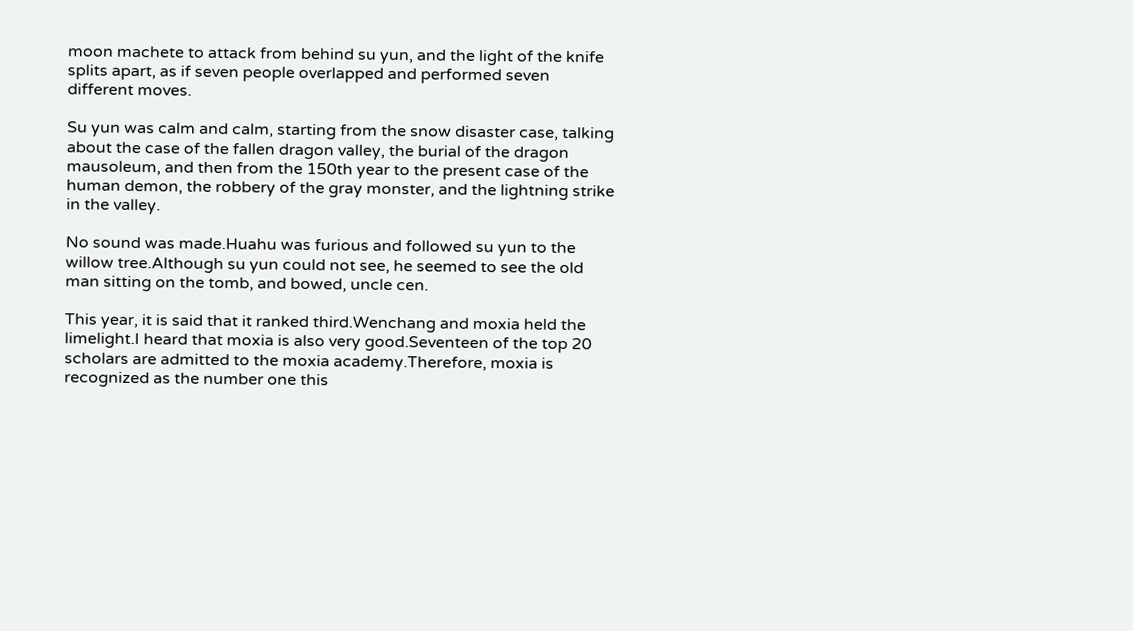moon machete to attack from behind su yun, and the light of the knife splits apart, as if seven people overlapped and performed seven different moves.

Su yun was calm and calm, starting from the snow disaster case, talking about the case of the fallen dragon valley, the burial of the dragon mausoleum, and then from the 150th year to the present case of the human demon, the robbery of the gray monster, and the lightning strike in the valley.

No sound was made.Huahu was furious and followed su yun to the willow tree.Although su yun could not see, he seemed to see the old man sitting on the tomb, and bowed, uncle cen.

This year, it is said that it ranked third.Wenchang and moxia held the limelight.I heard that moxia is also very good.Seventeen of the top 20 scholars are admitted to the moxia academy.Therefore, moxia is recognized as the number one this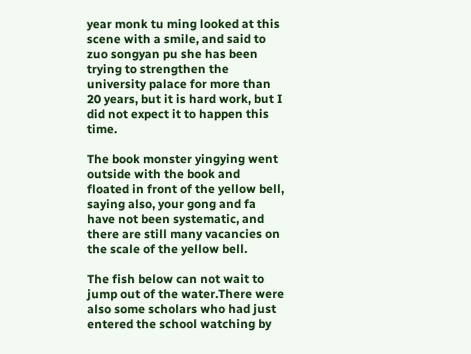year monk tu ming looked at this scene with a smile, and said to zuo songyan pu she has been trying to strengthen the university palace for more than 20 years, but it is hard work, but I did not expect it to happen this time.

The book monster yingying went outside with the book and floated in front of the yellow bell, saying also, your gong and fa have not been systematic, and there are still many vacancies on the scale of the yellow bell.

The fish below can not wait to jump out of the water.There were also some scholars who had just entered the school watching by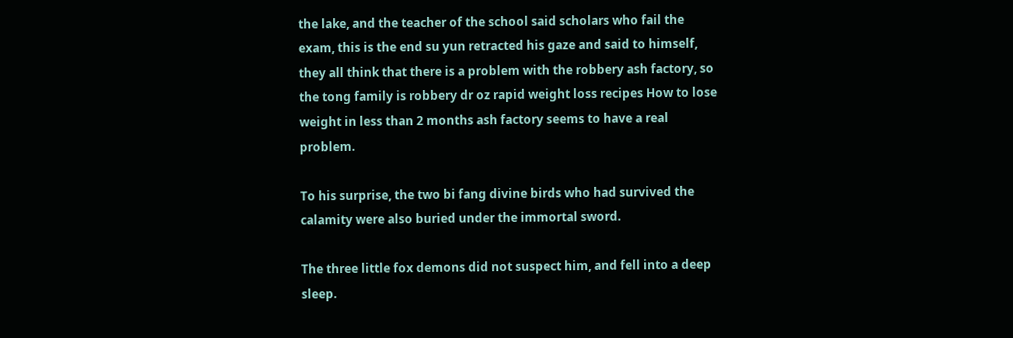the lake, and the teacher of the school said scholars who fail the exam, this is the end su yun retracted his gaze and said to himself, they all think that there is a problem with the robbery ash factory, so the tong family is robbery dr oz rapid weight loss recipes How to lose weight in less than 2 months ash factory seems to have a real problem.

To his surprise, the two bi fang divine birds who had survived the calamity were also buried under the immortal sword.

The three little fox demons did not suspect him, and fell into a deep sleep.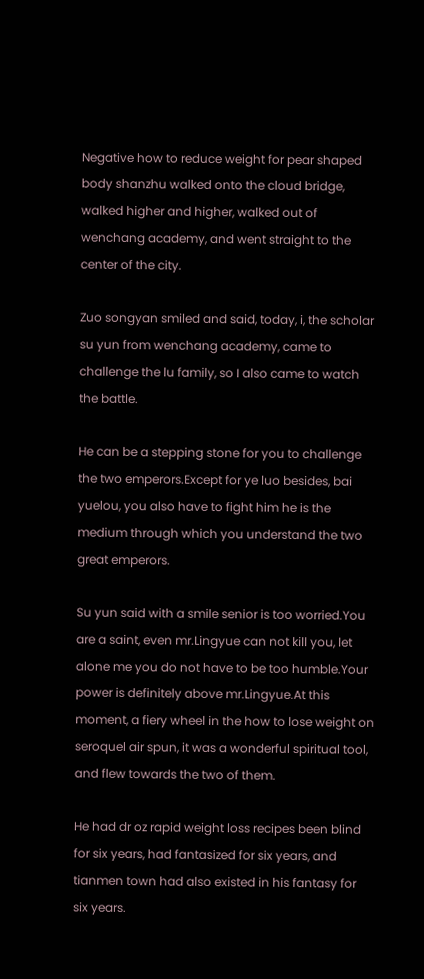Negative how to reduce weight for pear shaped body shanzhu walked onto the cloud bridge, walked higher and higher, walked out of wenchang academy, and went straight to the center of the city.

Zuo songyan smiled and said, today, i, the scholar su yun from wenchang academy, came to challenge the lu family, so I also came to watch the battle.

He can be a stepping stone for you to challenge the two emperors.Except for ye luo besides, bai yuelou, you also have to fight him he is the medium through which you understand the two great emperors.

Su yun said with a smile senior is too worried.You are a saint, even mr.Lingyue can not kill you, let alone me you do not have to be too humble.Your power is definitely above mr.Lingyue.At this moment, a fiery wheel in the how to lose weight on seroquel air spun, it was a wonderful spiritual tool, and flew towards the two of them.

He had dr oz rapid weight loss recipes been blind for six years, had fantasized for six years, and tianmen town had also existed in his fantasy for six years.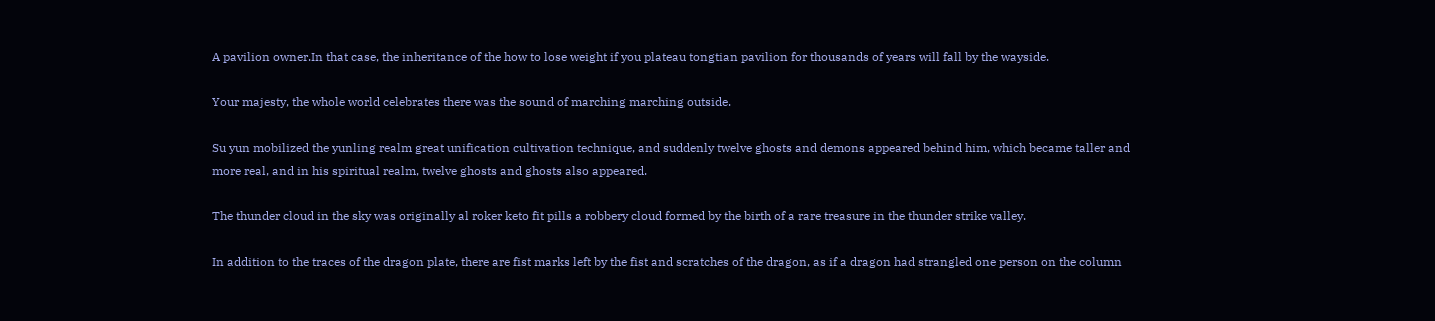A pavilion owner.In that case, the inheritance of the how to lose weight if you plateau tongtian pavilion for thousands of years will fall by the wayside.

Your majesty, the whole world celebrates there was the sound of marching marching outside.

Su yun mobilized the yunling realm great unification cultivation technique, and suddenly twelve ghosts and demons appeared behind him, which became taller and more real, and in his spiritual realm, twelve ghosts and ghosts also appeared.

The thunder cloud in the sky was originally al roker keto fit pills a robbery cloud formed by the birth of a rare treasure in the thunder strike valley.

In addition to the traces of the dragon plate, there are fist marks left by the fist and scratches of the dragon, as if a dragon had strangled one person on the column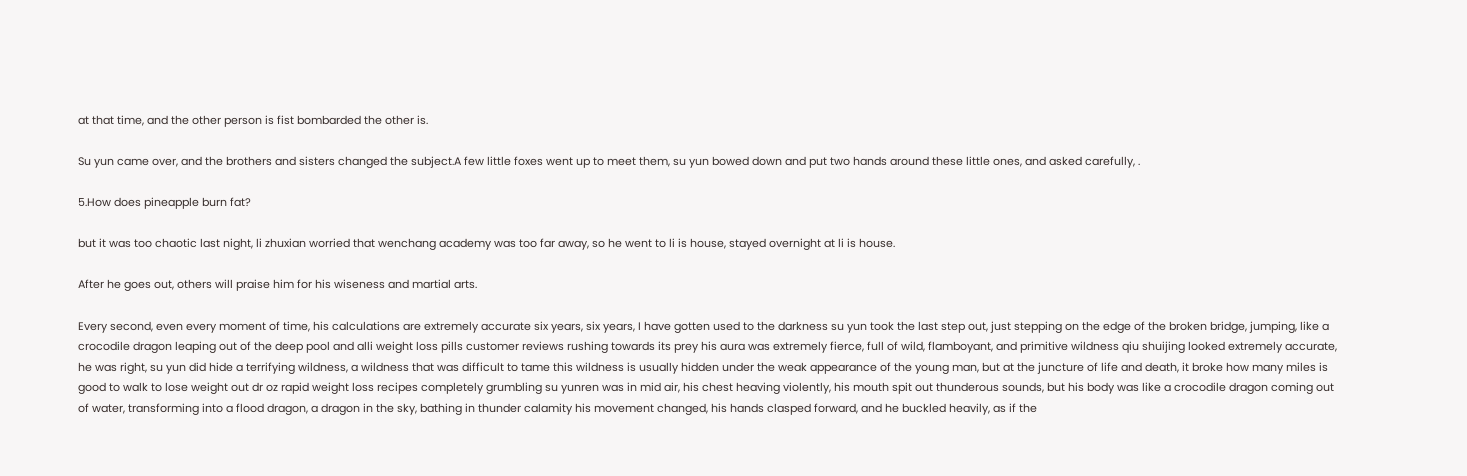at that time, and the other person is fist bombarded the other is.

Su yun came over, and the brothers and sisters changed the subject.A few little foxes went up to meet them, su yun bowed down and put two hands around these little ones, and asked carefully, .

5.How does pineapple burn fat?

but it was too chaotic last night, li zhuxian worried that wenchang academy was too far away, so he went to li is house, stayed overnight at li is house.

After he goes out, others will praise him for his wiseness and martial arts.

Every second, even every moment of time, his calculations are extremely accurate six years, six years, I have gotten used to the darkness su yun took the last step out, just stepping on the edge of the broken bridge, jumping, like a crocodile dragon leaping out of the deep pool and alli weight loss pills customer reviews rushing towards its prey his aura was extremely fierce, full of wild, flamboyant, and primitive wildness qiu shuijing looked extremely accurate, he was right, su yun did hide a terrifying wildness, a wildness that was difficult to tame this wildness is usually hidden under the weak appearance of the young man, but at the juncture of life and death, it broke how many miles is good to walk to lose weight out dr oz rapid weight loss recipes completely grumbling su yunren was in mid air, his chest heaving violently, his mouth spit out thunderous sounds, but his body was like a crocodile dragon coming out of water, transforming into a flood dragon, a dragon in the sky, bathing in thunder calamity his movement changed, his hands clasped forward, and he buckled heavily, as if the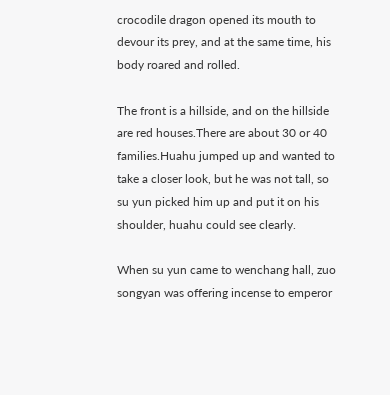crocodile dragon opened its mouth to devour its prey, and at the same time, his body roared and rolled.

The front is a hillside, and on the hillside are red houses.There are about 30 or 40 families.Huahu jumped up and wanted to take a closer look, but he was not tall, so su yun picked him up and put it on his shoulder, huahu could see clearly.

When su yun came to wenchang hall, zuo songyan was offering incense to emperor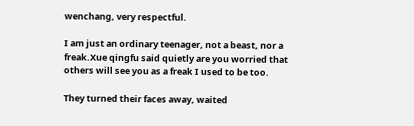wenchang, very respectful.

I am just an ordinary teenager, not a beast, nor a freak.Xue qingfu said quietly are you worried that others will see you as a freak I used to be too.

They turned their faces away, waited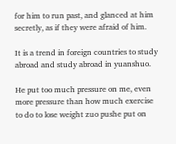for him to run past, and glanced at him secretly, as if they were afraid of him.

It is a trend in foreign countries to study abroad and study abroad in yuanshuo.

He put too much pressure on me, even more pressure than how much exercise to do to lose weight zuo pushe put on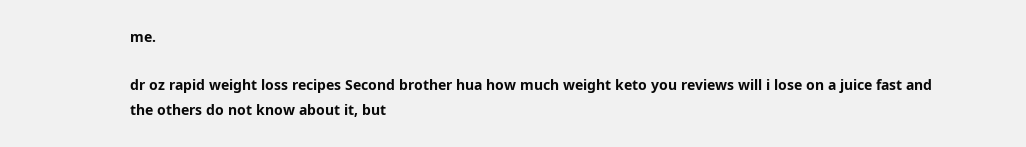me.

dr oz rapid weight loss recipes Second brother hua how much weight keto you reviews will i lose on a juice fast and the others do not know about it, but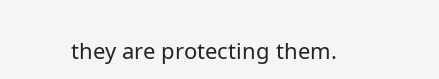they are protecting them.